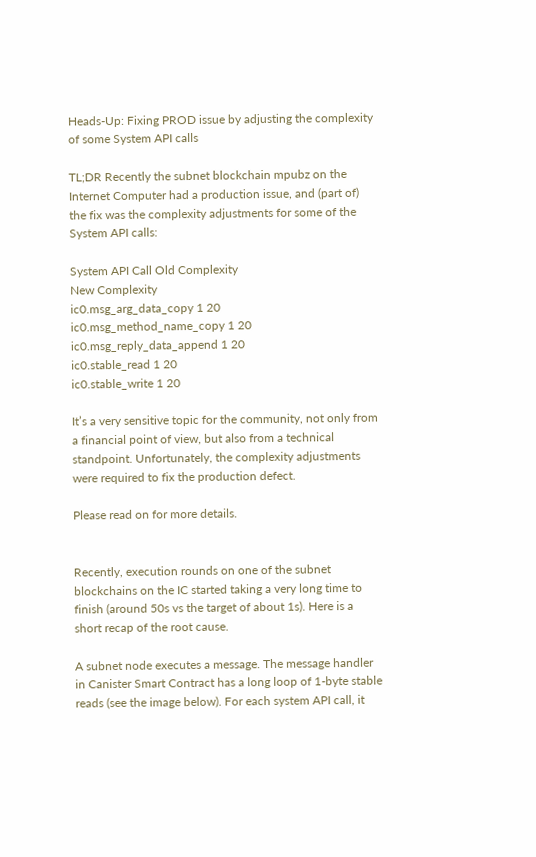Heads-Up: Fixing PROD issue by adjusting the complexity of some System API calls

TL;DR Recently the subnet blockchain mpubz on the Internet Computer had a production issue, and (part of) the fix was the complexity adjustments for some of the System API calls:

System API Call Old Complexity
New Complexity
ic0.msg_arg_data_copy 1 20
ic0.msg_method_name_copy 1 20
ic0.msg_reply_data_append 1 20
ic0.stable_read 1 20
ic0.stable_write 1 20

It’s a very sensitive topic for the community, not only from a financial point of view, but also from a technical standpoint. Unfortunately, the complexity adjustments were required to fix the production defect.

Please read on for more details.


Recently, execution rounds on one of the subnet blockchains on the IC started taking a very long time to finish (around 50s vs the target of about 1s). Here is a short recap of the root cause.

A subnet node executes a message. The message handler in Canister Smart Contract has a long loop of 1-byte stable reads (see the image below). For each system API call, it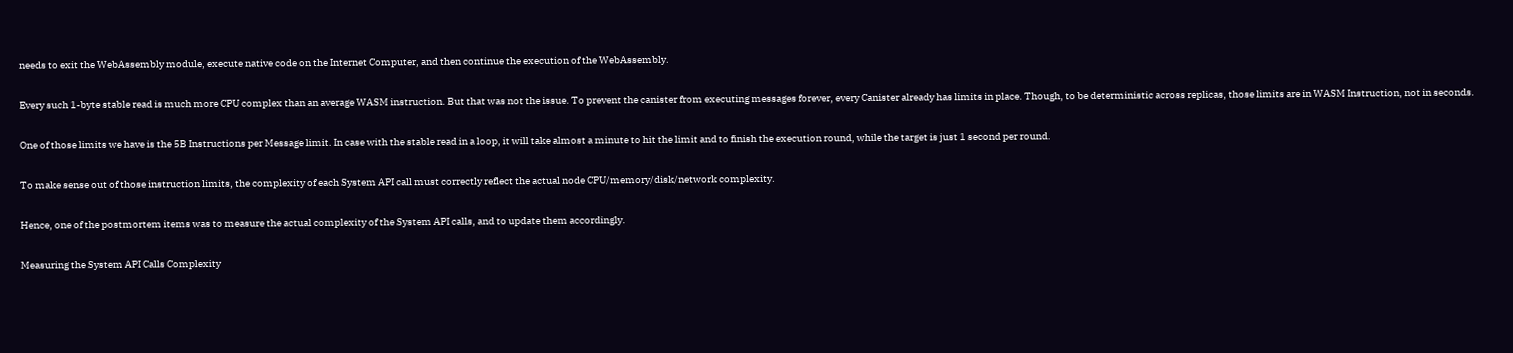needs to exit the WebAssembly module, execute native code on the Internet Computer, and then continue the execution of the WebAssembly.

Every such 1-byte stable read is much more CPU complex than an average WASM instruction. But that was not the issue. To prevent the canister from executing messages forever, every Canister already has limits in place. Though, to be deterministic across replicas, those limits are in WASM Instruction, not in seconds.

One of those limits we have is the 5B Instructions per Message limit. In case with the stable read in a loop, it will take almost a minute to hit the limit and to finish the execution round, while the target is just 1 second per round.

To make sense out of those instruction limits, the complexity of each System API call must correctly reflect the actual node CPU/memory/disk/network complexity.

Hence, one of the postmortem items was to measure the actual complexity of the System API calls, and to update them accordingly.

Measuring the System API Calls Complexity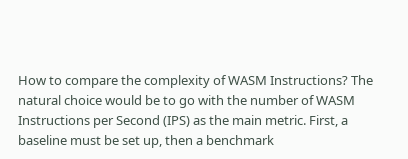How to compare the complexity of WASM Instructions? The natural choice would be to go with the number of WASM Instructions per Second (IPS) as the main metric. First, a baseline must be set up, then a benchmark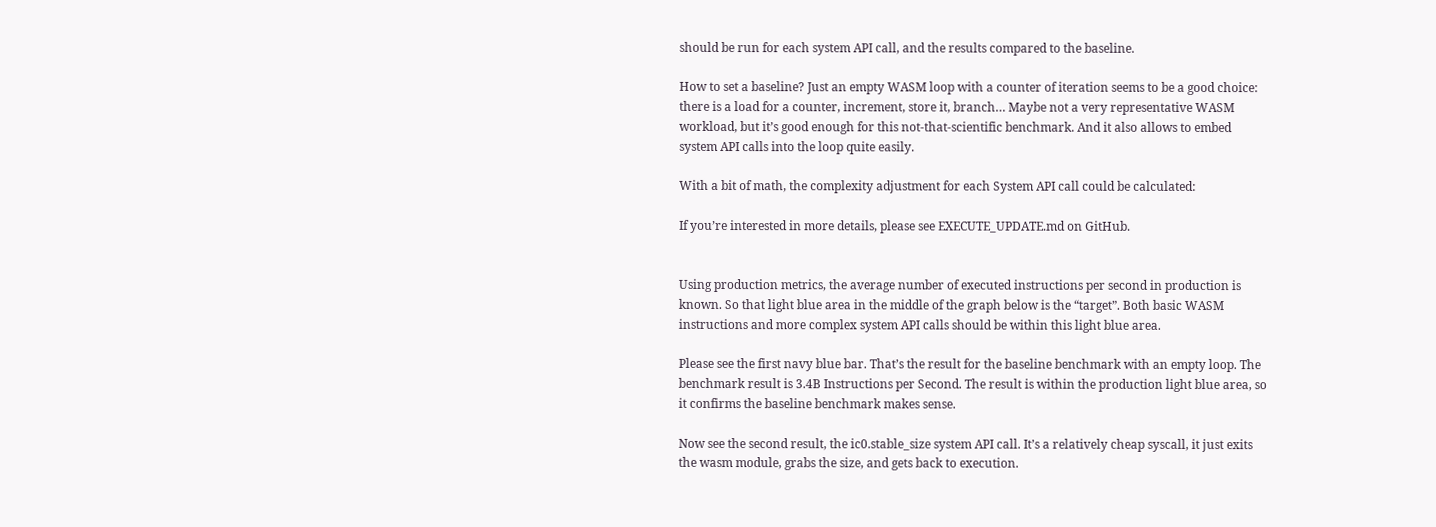should be run for each system API call, and the results compared to the baseline.

How to set a baseline? Just an empty WASM loop with a counter of iteration seems to be a good choice: there is a load for a counter, increment, store it, branch… Maybe not a very representative WASM workload, but it’s good enough for this not-that-scientific benchmark. And it also allows to embed system API calls into the loop quite easily.

With a bit of math, the complexity adjustment for each System API call could be calculated:

If you’re interested in more details, please see EXECUTE_UPDATE.md on GitHub.


Using production metrics, the average number of executed instructions per second in production is known. So that light blue area in the middle of the graph below is the “target”. Both basic WASM instructions and more complex system API calls should be within this light blue area.

Please see the first navy blue bar. That’s the result for the baseline benchmark with an empty loop. The benchmark result is 3.4B Instructions per Second. The result is within the production light blue area, so it confirms the baseline benchmark makes sense.

Now see the second result, the ic0.stable_size system API call. It’s a relatively cheap syscall, it just exits the wasm module, grabs the size, and gets back to execution.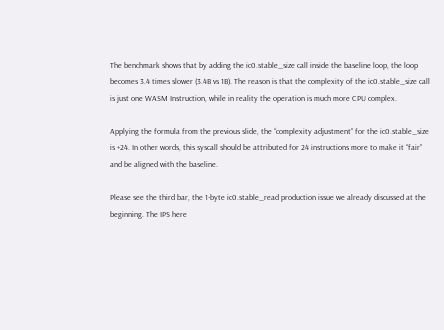The benchmark shows that by adding the ic0.stable_size call inside the baseline loop, the loop becomes 3.4 times slower (3.4B vs 1B). The reason is that the complexity of the ic0.stable_size call is just one WASM Instruction, while in reality the operation is much more CPU complex.

Applying the formula from the previous slide, the “complexity adjustment” for the ic0.stable_size is +24. In other words, this syscall should be attributed for 24 instructions more to make it “fair” and be aligned with the baseline.

Please see the third bar, the 1-byte ic0.stable_read production issue we already discussed at the beginning. The IPS here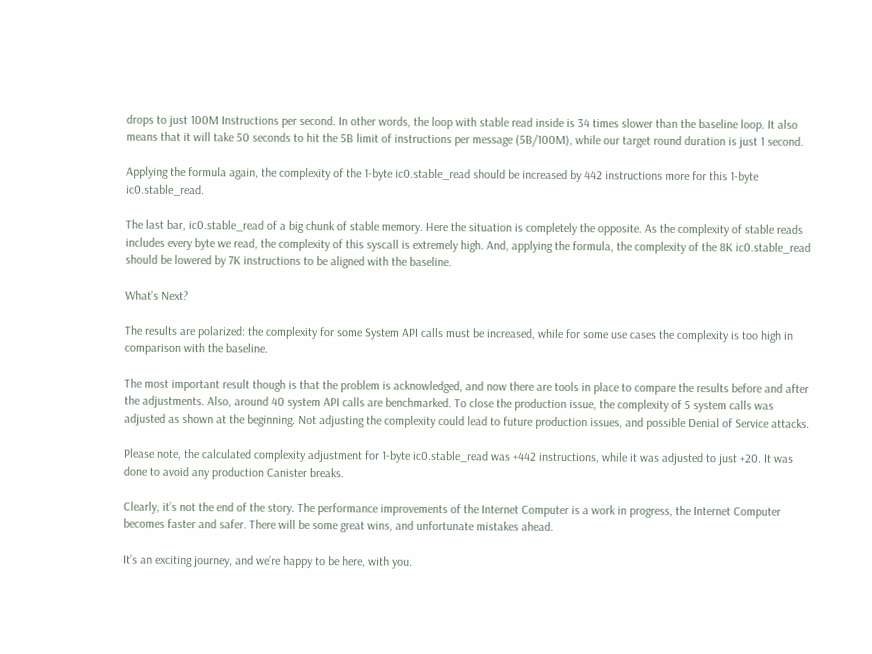drops to just 100M Instructions per second. In other words, the loop with stable read inside is 34 times slower than the baseline loop. It also means that it will take 50 seconds to hit the 5B limit of instructions per message (5B/100M), while our target round duration is just 1 second.

Applying the formula again, the complexity of the 1-byte ic0.stable_read should be increased by 442 instructions more for this 1-byte ic0.stable_read.

The last bar, ic0.stable_read of a big chunk of stable memory. Here the situation is completely the opposite. As the complexity of stable reads includes every byte we read, the complexity of this syscall is extremely high. And, applying the formula, the complexity of the 8K ic0.stable_read should be lowered by 7K instructions to be aligned with the baseline.

What’s Next?

The results are polarized: the complexity for some System API calls must be increased, while for some use cases the complexity is too high in comparison with the baseline.

The most important result though is that the problem is acknowledged, and now there are tools in place to compare the results before and after the adjustments. Also, around 40 system API calls are benchmarked. To close the production issue, the complexity of 5 system calls was adjusted as shown at the beginning. Not adjusting the complexity could lead to future production issues, and possible Denial of Service attacks.

Please note, the calculated complexity adjustment for 1-byte ic0.stable_read was +442 instructions, while it was adjusted to just +20. It was done to avoid any production Canister breaks.

Clearly, it’s not the end of the story. The performance improvements of the Internet Computer is a work in progress, the Internet Computer becomes faster and safer. There will be some great wins, and unfortunate mistakes ahead.

It’s an exciting journey, and we’re happy to be here, with you.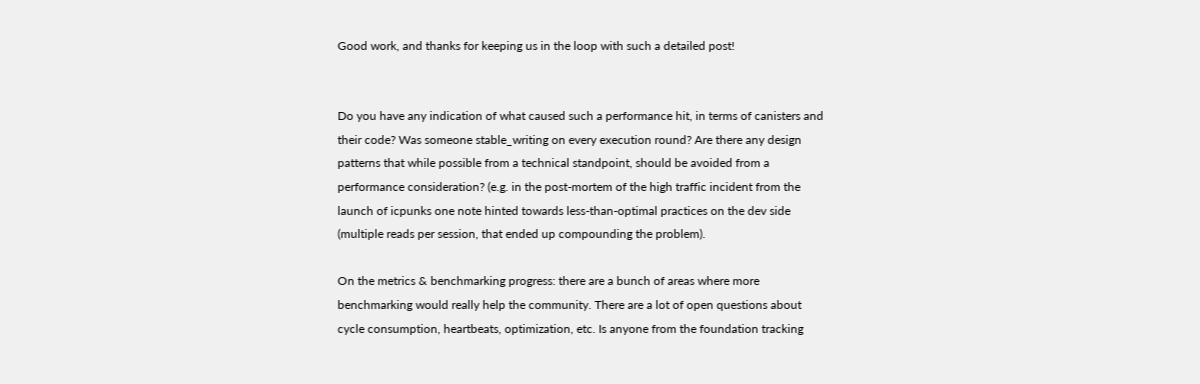Good work, and thanks for keeping us in the loop with such a detailed post!


Do you have any indication of what caused such a performance hit, in terms of canisters and their code? Was someone stable_writing on every execution round? Are there any design patterns that while possible from a technical standpoint, should be avoided from a performance consideration? (e.g. in the post-mortem of the high traffic incident from the launch of icpunks one note hinted towards less-than-optimal practices on the dev side (multiple reads per session, that ended up compounding the problem).

On the metrics & benchmarking progress: there are a bunch of areas where more benchmarking would really help the community. There are a lot of open questions about cycle consumption, heartbeats, optimization, etc. Is anyone from the foundation tracking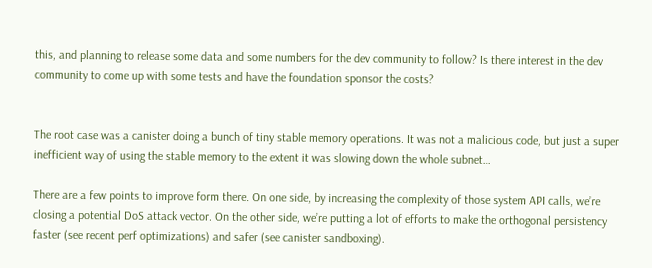this, and planning to release some data and some numbers for the dev community to follow? Is there interest in the dev community to come up with some tests and have the foundation sponsor the costs?


The root case was a canister doing a bunch of tiny stable memory operations. It was not a malicious code, but just a super inefficient way of using the stable memory to the extent it was slowing down the whole subnet…

There are a few points to improve form there. On one side, by increasing the complexity of those system API calls, we’re closing a potential DoS attack vector. On the other side, we’re putting a lot of efforts to make the orthogonal persistency faster (see recent perf optimizations) and safer (see canister sandboxing).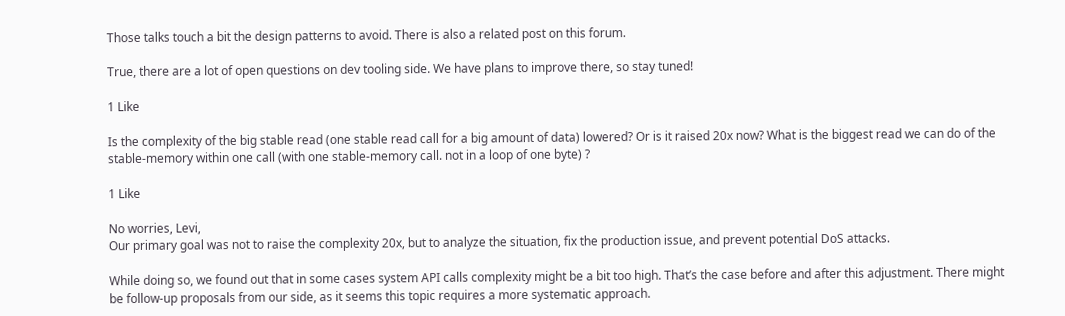Those talks touch a bit the design patterns to avoid. There is also a related post on this forum.

True, there are a lot of open questions on dev tooling side. We have plans to improve there, so stay tuned!

1 Like

Is the complexity of the big stable read (one stable read call for a big amount of data) lowered? Or is it raised 20x now? What is the biggest read we can do of the stable-memory within one call (with one stable-memory call. not in a loop of one byte) ?

1 Like

No worries, Levi,
Our primary goal was not to raise the complexity 20x, but to analyze the situation, fix the production issue, and prevent potential DoS attacks.

While doing so, we found out that in some cases system API calls complexity might be a bit too high. That’s the case before and after this adjustment. There might be follow-up proposals from our side, as it seems this topic requires a more systematic approach.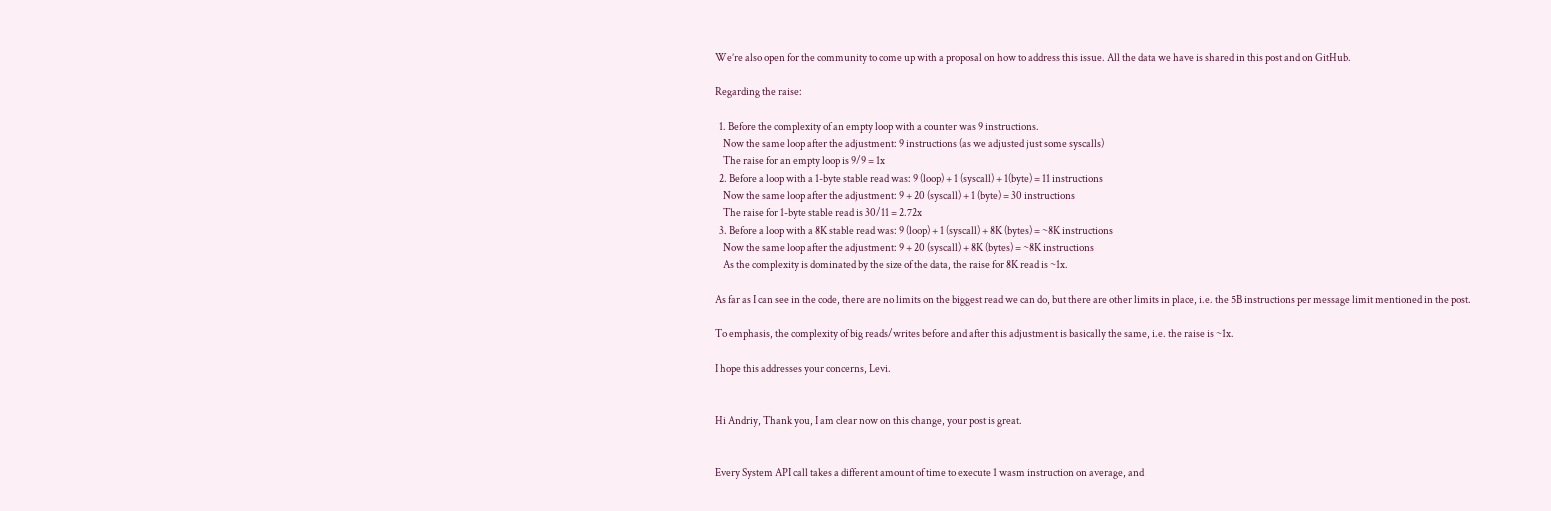We’re also open for the community to come up with a proposal on how to address this issue. All the data we have is shared in this post and on GitHub.

Regarding the raise:

  1. Before the complexity of an empty loop with a counter was 9 instructions.
    Now the same loop after the adjustment: 9 instructions (as we adjusted just some syscalls)
    The raise for an empty loop is 9/9 = 1x
  2. Before a loop with a 1-byte stable read was: 9 (loop) + 1 (syscall) + 1(byte) = 11 instructions
    Now the same loop after the adjustment: 9 + 20 (syscall) + 1 (byte) = 30 instructions
    The raise for 1-byte stable read is 30/11 = 2.72x
  3. Before a loop with a 8K stable read was: 9 (loop) + 1 (syscall) + 8K (bytes) = ~8K instructions
    Now the same loop after the adjustment: 9 + 20 (syscall) + 8K (bytes) = ~8K instructions
    As the complexity is dominated by the size of the data, the raise for 8K read is ~1x.

As far as I can see in the code, there are no limits on the biggest read we can do, but there are other limits in place, i.e. the 5B instructions per message limit mentioned in the post.

To emphasis, the complexity of big reads/writes before and after this adjustment is basically the same, i.e. the raise is ~1x.

I hope this addresses your concerns, Levi.


Hi Andriy, Thank you, I am clear now on this change, your post is great.


Every System API call takes a different amount of time to execute 1 wasm instruction on average, and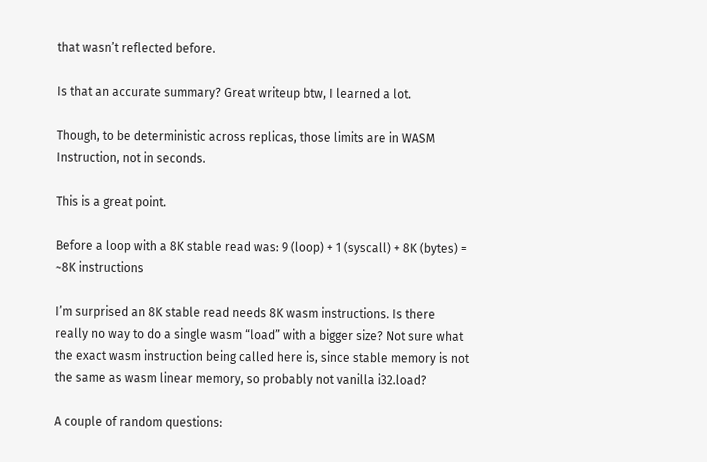that wasn’t reflected before.

Is that an accurate summary? Great writeup btw, I learned a lot.

Though, to be deterministic across replicas, those limits are in WASM Instruction, not in seconds.

This is a great point.

Before a loop with a 8K stable read was: 9 (loop) + 1 (syscall) + 8K (bytes) = ~8K instructions

I’m surprised an 8K stable read needs 8K wasm instructions. Is there really no way to do a single wasm “load” with a bigger size? Not sure what the exact wasm instruction being called here is, since stable memory is not the same as wasm linear memory, so probably not vanilla i32.load?

A couple of random questions: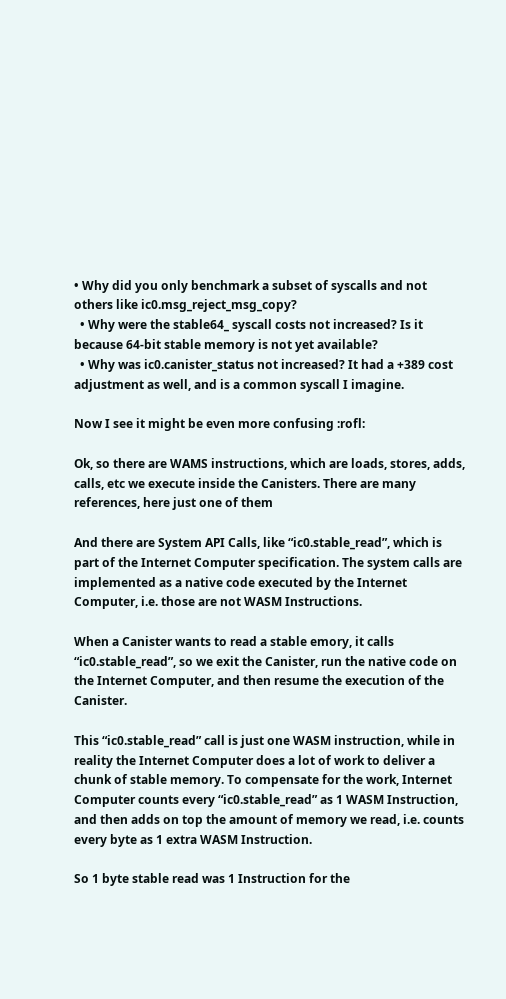• Why did you only benchmark a subset of syscalls and not others like ic0.msg_reject_msg_copy?
  • Why were the stable64_ syscall costs not increased? Is it because 64-bit stable memory is not yet available?
  • Why was ic0.canister_status not increased? It had a +389 cost adjustment as well, and is a common syscall I imagine.

Now I see it might be even more confusing :rofl:

Ok, so there are WAMS instructions, which are loads, stores, adds, calls, etc we execute inside the Canisters. There are many references, here just one of them

And there are System API Calls, like “ic0.stable_read”, which is part of the Internet Computer specification. The system calls are implemented as a native code executed by the Internet Computer, i.e. those are not WASM Instructions.

When a Canister wants to read a stable emory, it calls “ic0.stable_read”, so we exit the Canister, run the native code on the Internet Computer, and then resume the execution of the Canister.

This “ic0.stable_read” call is just one WASM instruction, while in reality the Internet Computer does a lot of work to deliver a chunk of stable memory. To compensate for the work, Internet Computer counts every “ic0.stable_read” as 1 WASM Instruction, and then adds on top the amount of memory we read, i.e. counts every byte as 1 extra WASM Instruction.

So 1 byte stable read was 1 Instruction for the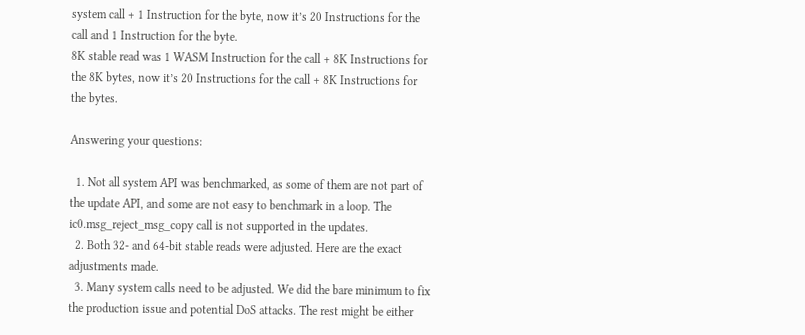system call + 1 Instruction for the byte, now it’s 20 Instructions for the call and 1 Instruction for the byte.
8K stable read was 1 WASM Instruction for the call + 8K Instructions for the 8K bytes, now it’s 20 Instructions for the call + 8K Instructions for the bytes.

Answering your questions:

  1. Not all system API was benchmarked, as some of them are not part of the update API, and some are not easy to benchmark in a loop. The ic0.msg_reject_msg_copy call is not supported in the updates.
  2. Both 32- and 64-bit stable reads were adjusted. Here are the exact adjustments made.
  3. Many system calls need to be adjusted. We did the bare minimum to fix the production issue and potential DoS attacks. The rest might be either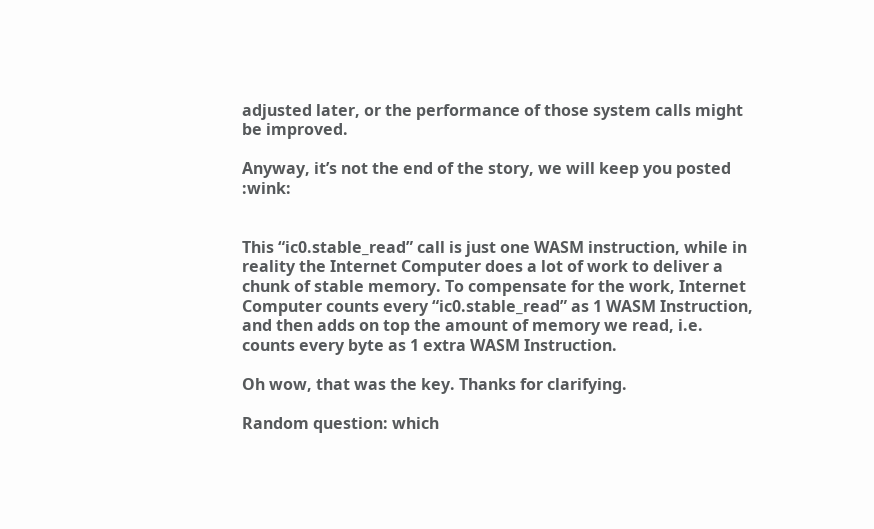adjusted later, or the performance of those system calls might be improved.

Anyway, it’s not the end of the story, we will keep you posted :wink:


This “ic0.stable_read” call is just one WASM instruction, while in reality the Internet Computer does a lot of work to deliver a chunk of stable memory. To compensate for the work, Internet Computer counts every “ic0.stable_read” as 1 WASM Instruction, and then adds on top the amount of memory we read, i.e. counts every byte as 1 extra WASM Instruction.

Oh wow, that was the key. Thanks for clarifying.

Random question: which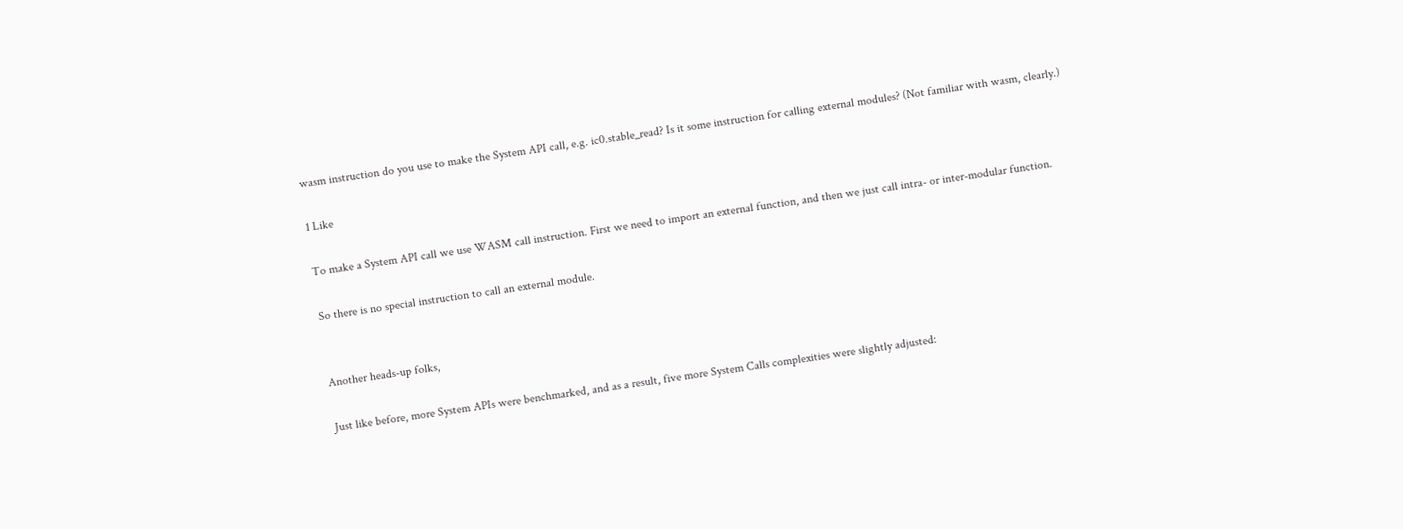wasm instruction do you use to make the System API call, e.g. ic0.stable_read? Is it some instruction for calling external modules? (Not familiar with wasm, clearly.)

1 Like

To make a System API call we use WASM call instruction. First we need to import an external function, and then we just call intra- or inter-modular function.

So there is no special instruction to call an external module.


Another heads-up folks,

Just like before, more System APIs were benchmarked, and as a result, five more System Calls complexities were slightly adjusted: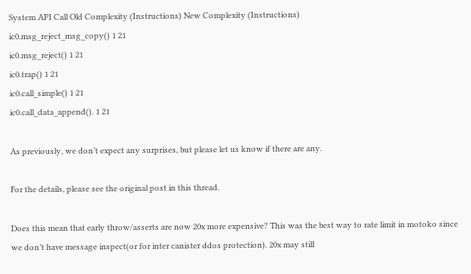System API Call Old Complexity (Instructions) New Complexity (Instructions)
ic0.msg_reject_msg_copy() 1 21
ic0.msg_reject() 1 21
ic0.trap() 1 21
ic0.call_simple() 1 21
ic0.call_data_append(). 1 21

As previously, we don’t expect any surprises, but please let us know if there are any.

For the details, please see the original post in this thread.

Does this mean that early throw/asserts are now 20x more expensive? This was the best way to rate limit in motoko since we don’t have message inspect(or for inter canister ddos protection). 20x may still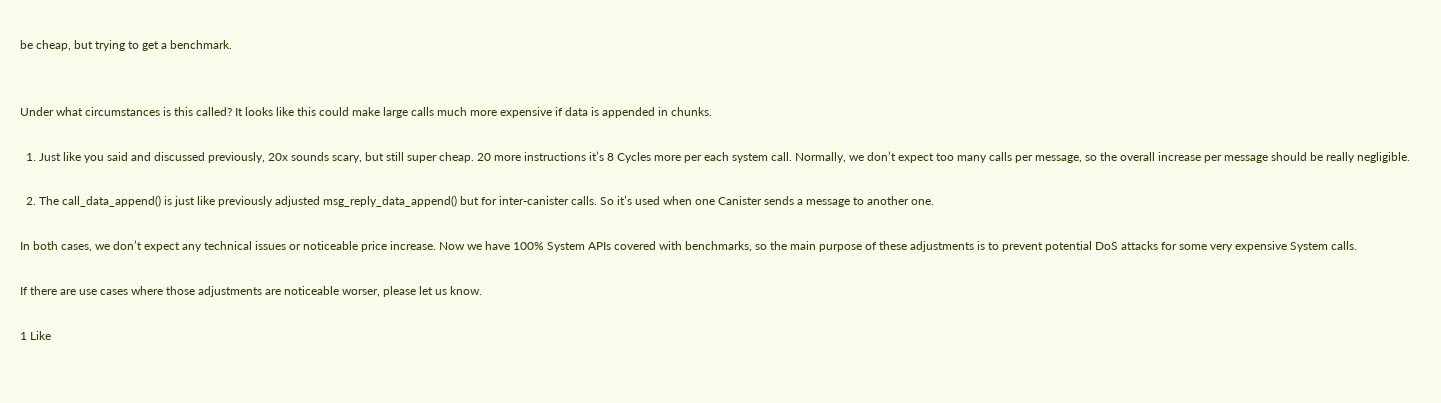be cheap, but trying to get a benchmark.


Under what circumstances is this called? It looks like this could make large calls much more expensive if data is appended in chunks.

  1. Just like you said and discussed previously, 20x sounds scary, but still super cheap. 20 more instructions it’s 8 Cycles more per each system call. Normally, we don’t expect too many calls per message, so the overall increase per message should be really negligible.

  2. The call_data_append() is just like previously adjusted msg_reply_data_append() but for inter-canister calls. So it’s used when one Canister sends a message to another one.

In both cases, we don’t expect any technical issues or noticeable price increase. Now we have 100% System APIs covered with benchmarks, so the main purpose of these adjustments is to prevent potential DoS attacks for some very expensive System calls.

If there are use cases where those adjustments are noticeable worser, please let us know.

1 Like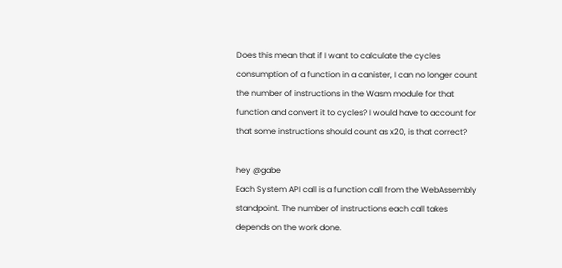Does this mean that if I want to calculate the cycles consumption of a function in a canister, I can no longer count the number of instructions in the Wasm module for that function and convert it to cycles? I would have to account for that some instructions should count as x20, is that correct?

hey @gabe
Each System API call is a function call from the WebAssembly standpoint. The number of instructions each call takes depends on the work done.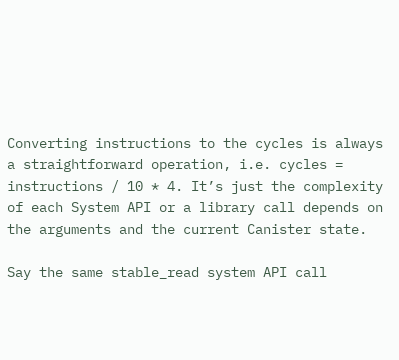Converting instructions to the cycles is always a straightforward operation, i.e. cycles = instructions / 10 * 4. It’s just the complexity of each System API or a library call depends on the arguments and the current Canister state.

Say the same stable_read system API call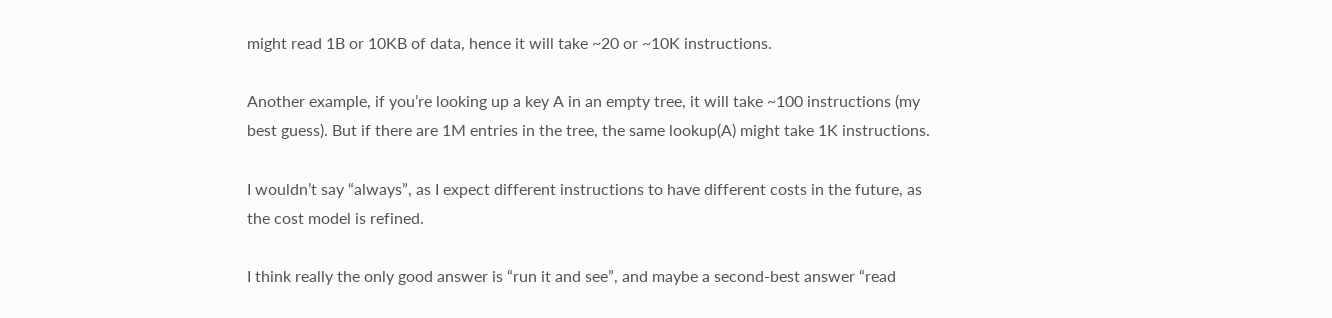might read 1B or 10KB of data, hence it will take ~20 or ~10K instructions.

Another example, if you’re looking up a key A in an empty tree, it will take ~100 instructions (my best guess). But if there are 1M entries in the tree, the same lookup(A) might take 1K instructions.

I wouldn’t say “always”, as I expect different instructions to have different costs in the future, as the cost model is refined.

I think really the only good answer is “run it and see”, and maybe a second-best answer “read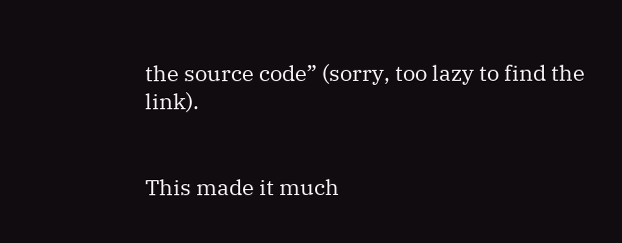the source code” (sorry, too lazy to find the link).


This made it much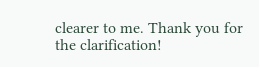clearer to me. Thank you for the clarification!